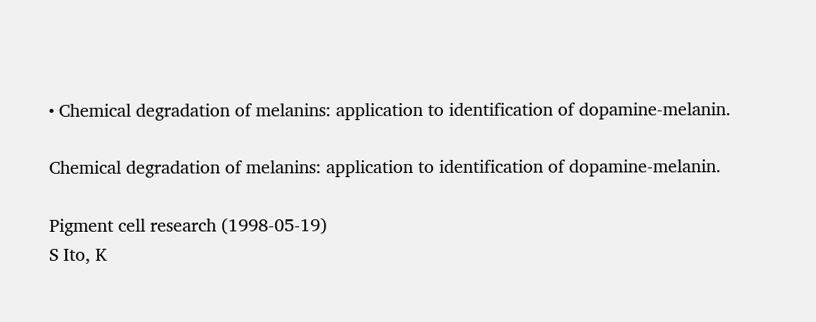• Chemical degradation of melanins: application to identification of dopamine-melanin.

Chemical degradation of melanins: application to identification of dopamine-melanin.

Pigment cell research (1998-05-19)
S Ito, K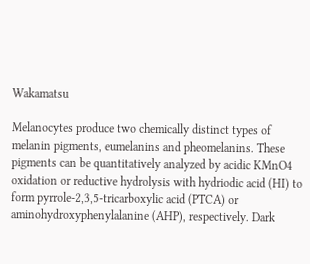Wakamatsu

Melanocytes produce two chemically distinct types of melanin pigments, eumelanins and pheomelanins. These pigments can be quantitatively analyzed by acidic KMnO4 oxidation or reductive hydrolysis with hydriodic acid (HI) to form pyrrole-2,3,5-tricarboxylic acid (PTCA) or aminohydroxyphenylalanine (AHP), respectively. Dark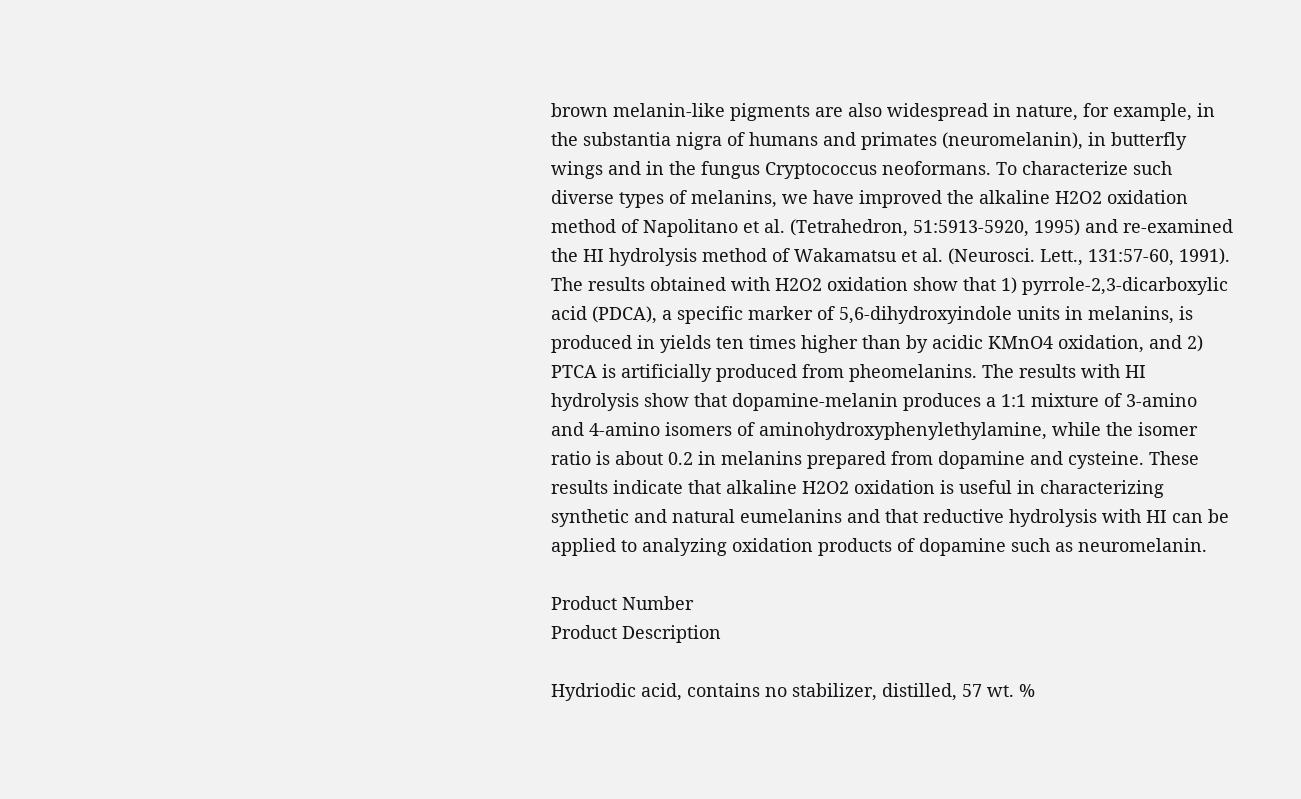brown melanin-like pigments are also widespread in nature, for example, in the substantia nigra of humans and primates (neuromelanin), in butterfly wings and in the fungus Cryptococcus neoformans. To characterize such diverse types of melanins, we have improved the alkaline H2O2 oxidation method of Napolitano et al. (Tetrahedron, 51:5913-5920, 1995) and re-examined the HI hydrolysis method of Wakamatsu et al. (Neurosci. Lett., 131:57-60, 1991). The results obtained with H2O2 oxidation show that 1) pyrrole-2,3-dicarboxylic acid (PDCA), a specific marker of 5,6-dihydroxyindole units in melanins, is produced in yields ten times higher than by acidic KMnO4 oxidation, and 2) PTCA is artificially produced from pheomelanins. The results with HI hydrolysis show that dopamine-melanin produces a 1:1 mixture of 3-amino and 4-amino isomers of aminohydroxyphenylethylamine, while the isomer ratio is about 0.2 in melanins prepared from dopamine and cysteine. These results indicate that alkaline H2O2 oxidation is useful in characterizing synthetic and natural eumelanins and that reductive hydrolysis with HI can be applied to analyzing oxidation products of dopamine such as neuromelanin.

Product Number
Product Description

Hydriodic acid, contains no stabilizer, distilled, 57 wt. %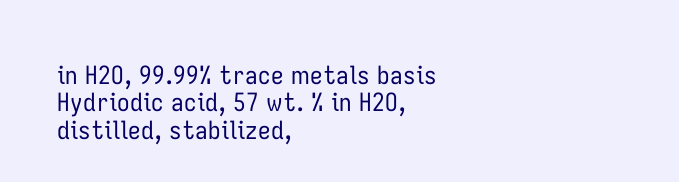in H2O, 99.99% trace metals basis
Hydriodic acid, 57 wt. % in H2O, distilled, stabilized,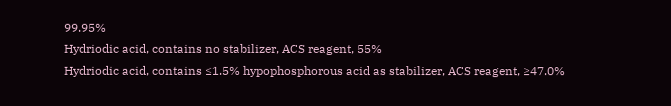99.95%
Hydriodic acid, contains no stabilizer, ACS reagent, 55%
Hydriodic acid, contains ≤1.5% hypophosphorous acid as stabilizer, ACS reagent, ≥47.0%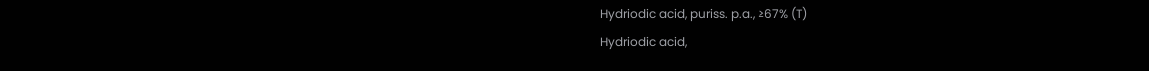Hydriodic acid, puriss. p.a., ≥67% (T)
Hydriodic acid,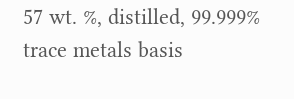57 wt. %, distilled, 99.999% trace metals basis